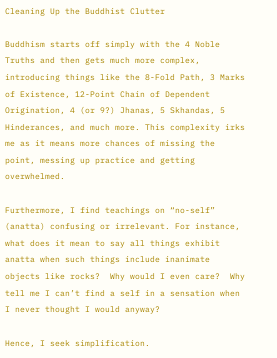Cleaning Up the Buddhist Clutter

Buddhism starts off simply with the 4 Noble Truths and then gets much more complex, introducing things like the 8-Fold Path, 3 Marks of Existence, 12-Point Chain of Dependent Origination, 4 (or 9?) Jhanas, 5 Skhandas, 5 Hinderances, and much more. This complexity irks me as it means more chances of missing the point, messing up practice and getting overwhelmed.

Furthermore, I find teachings on “no-self” (anatta) confusing or irrelevant. For instance, what does it mean to say all things exhibit anatta when such things include inanimate objects like rocks?  Why would I even care?  Why tell me I can’t find a self in a sensation when I never thought I would anyway?

Hence, I seek simplification.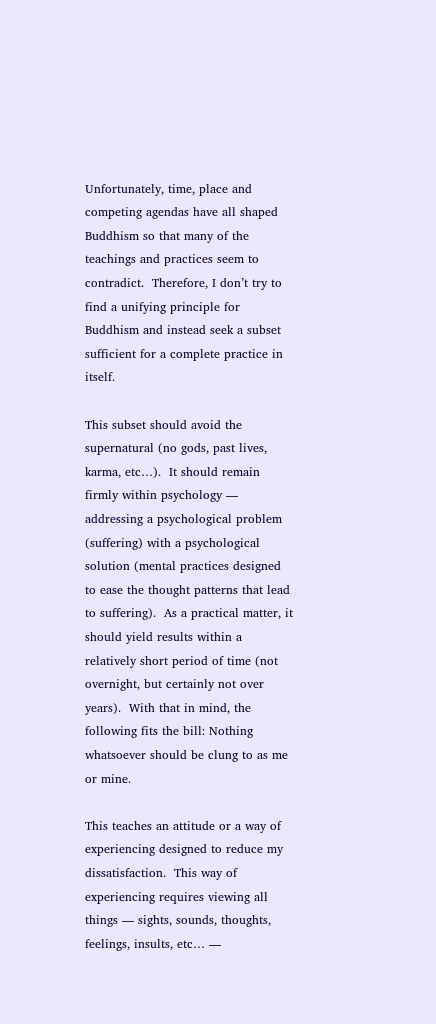Unfortunately, time, place and competing agendas have all shaped Buddhism so that many of the teachings and practices seem to contradict.  Therefore, I don’t try to find a unifying principle for Buddhism and instead seek a subset sufficient for a complete practice in itself.

This subset should avoid the supernatural (no gods, past lives, karma, etc…).  It should remain firmly within psychology — addressing a psychological problem (suffering) with a psychological solution (mental practices designed to ease the thought patterns that lead to suffering).  As a practical matter, it should yield results within a relatively short period of time (not overnight, but certainly not over years).  With that in mind, the following fits the bill: Nothing whatsoever should be clung to as me or mine.

This teaches an attitude or a way of experiencing designed to reduce my dissatisfaction.  This way of experiencing requires viewing all things — sights, sounds, thoughts, feelings, insults, etc… —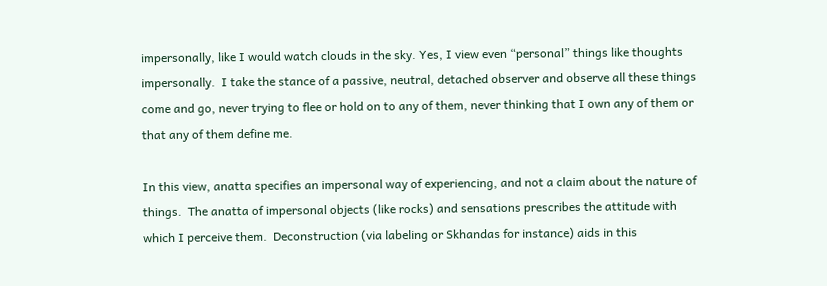impersonally, like I would watch clouds in the sky. Yes, I view even “personal” things like thoughts impersonally.  I take the stance of a passive, neutral, detached observer and observe all these things come and go, never trying to flee or hold on to any of them, never thinking that I own any of them or that any of them define me.

In this view, anatta specifies an impersonal way of experiencing, and not a claim about the nature of things.  The anatta of impersonal objects (like rocks) and sensations prescribes the attitude with which I perceive them.  Deconstruction (via labeling or Skhandas for instance) aids in this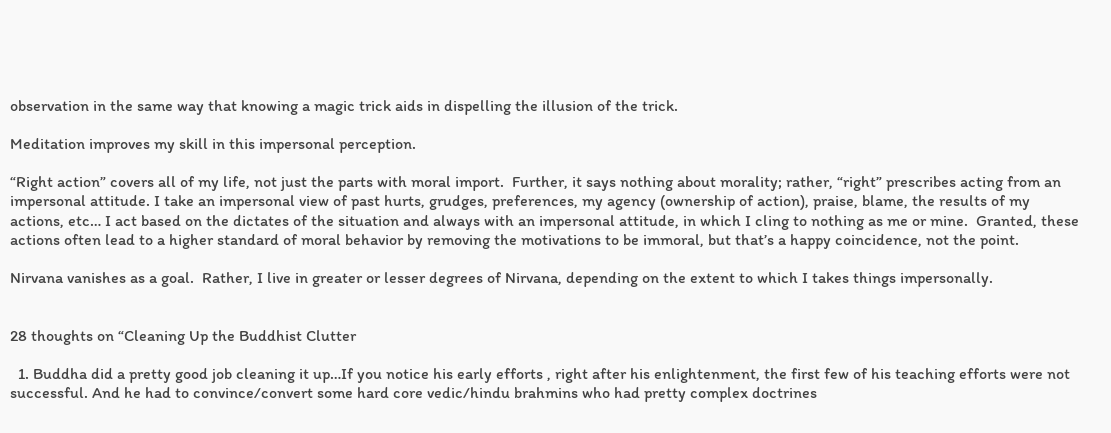observation in the same way that knowing a magic trick aids in dispelling the illusion of the trick.

Meditation improves my skill in this impersonal perception.

“Right action” covers all of my life, not just the parts with moral import.  Further, it says nothing about morality; rather, “right” prescribes acting from an impersonal attitude. I take an impersonal view of past hurts, grudges, preferences, my agency (ownership of action), praise, blame, the results of my actions, etc… I act based on the dictates of the situation and always with an impersonal attitude, in which I cling to nothing as me or mine.  Granted, these actions often lead to a higher standard of moral behavior by removing the motivations to be immoral, but that’s a happy coincidence, not the point.

Nirvana vanishes as a goal.  Rather, I live in greater or lesser degrees of Nirvana, depending on the extent to which I takes things impersonally.


28 thoughts on “Cleaning Up the Buddhist Clutter

  1. Buddha did a pretty good job cleaning it up…If you notice his early efforts , right after his enlightenment, the first few of his teaching efforts were not successful. And he had to convince/convert some hard core vedic/hindu brahmins who had pretty complex doctrines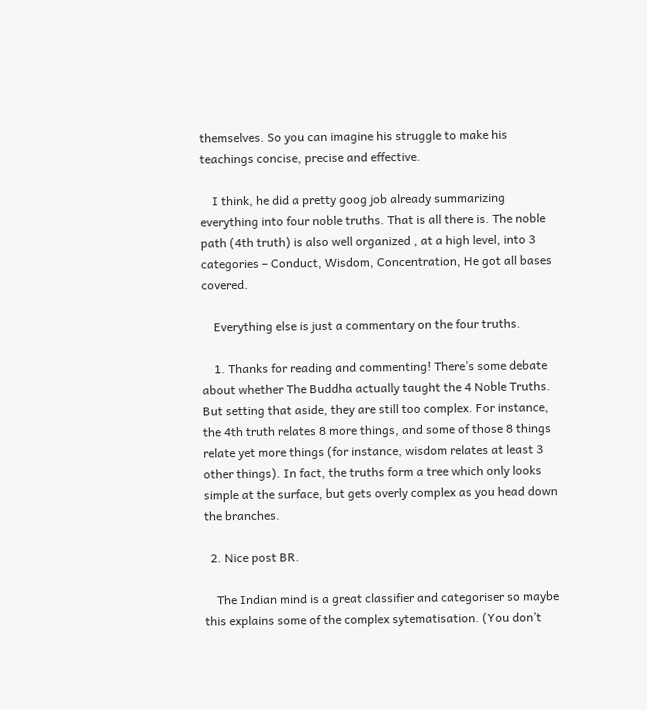themselves. So you can imagine his struggle to make his teachings concise, precise and effective.

    I think, he did a pretty goog job already summarizing everything into four noble truths. That is all there is. The noble path (4th truth) is also well organized , at a high level, into 3 categories – Conduct, Wisdom, Concentration, He got all bases covered.

    Everything else is just a commentary on the four truths.

    1. Thanks for reading and commenting! There’s some debate about whether The Buddha actually taught the 4 Noble Truths. But setting that aside, they are still too complex. For instance, the 4th truth relates 8 more things, and some of those 8 things relate yet more things (for instance, wisdom relates at least 3 other things). In fact, the truths form a tree which only looks simple at the surface, but gets overly complex as you head down the branches.

  2. Nice post BR.

    The Indian mind is a great classifier and categoriser so maybe this explains some of the complex sytematisation. (You don’t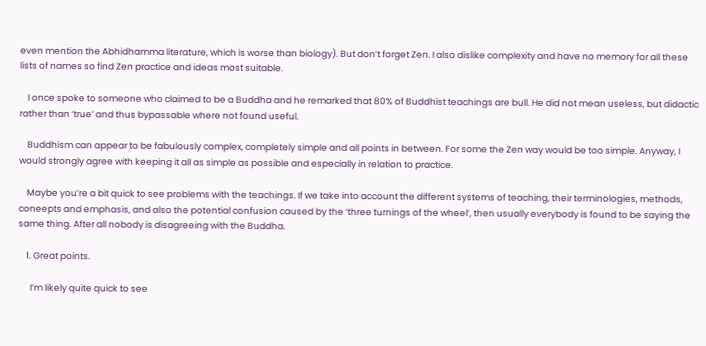even mention the Abhidhamma literature, which is worse than biology). But don’t forget Zen. I also dislike complexity and have no memory for all these lists of names so find Zen practice and ideas most suitable.

    I once spoke to someone who claimed to be a Buddha and he remarked that 80% of Buddhist teachings are bull. He did not mean useless, but didactic rather than ‘true’ and thus bypassable where not found useful.

    Buddhism can appear to be fabulously complex, completely simple and all points in between. For some the Zen way would be too simple. Anyway, I would strongly agree with keeping it all as simple as possible and especially in relation to practice.

    Maybe you’re a bit quick to see problems with the teachings. If we take into account the different systems of teaching, their terminologies, methods, coneepts and emphasis, and also the potential confusion caused by the ‘three turnings of the wheel’, then usually everybody is found to be saying the same thing. After all nobody is disagreeing with the Buddha.

    1. Great points.

      I’m likely quite quick to see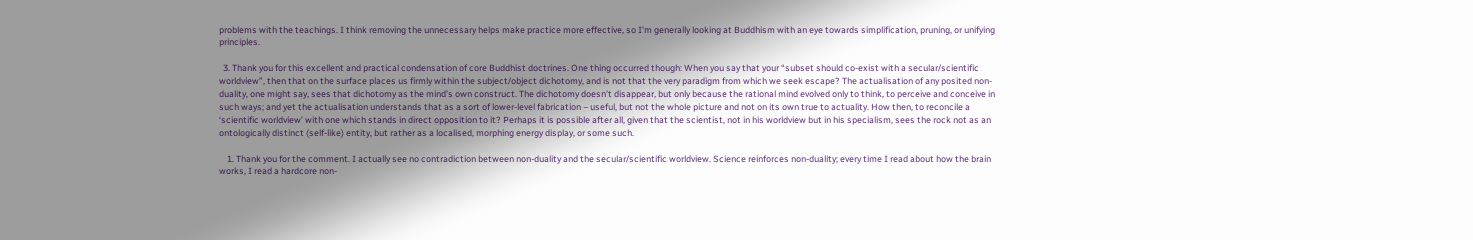problems with the teachings. I think removing the unnecessary helps make practice more effective, so I’m generally looking at Buddhism with an eye towards simplification, pruning, or unifying principles.

  3. Thank you for this excellent and practical condensation of core Buddhist doctrines. One thing occurred though: When you say that your “subset should co-exist with a secular/scientific worldview”, then that on the surface places us firmly within the subject/object dichotomy, and is not that the very paradigm from which we seek escape? The actualisation of any posited non-duality, one might say, sees that dichotomy as the mind’s own construct. The dichotomy doesn’t disappear, but only because the rational mind evolved only to think, to perceive and conceive in such ways; and yet the actualisation understands that as a sort of lower-level fabrication – useful, but not the whole picture and not on its own true to actuality. How then, to reconcile a ‘scientific worldview’ with one which stands in direct opposition to it? Perhaps it is possible after all, given that the scientist, not in his worldview but in his specialism, sees the rock not as an ontologically distinct (self-like) entity, but rather as a localised, morphing energy display, or some such.

    1. Thank you for the comment. I actually see no contradiction between non-duality and the secular/scientific worldview. Science reinforces non-duality; every time I read about how the brain works, I read a hardcore non-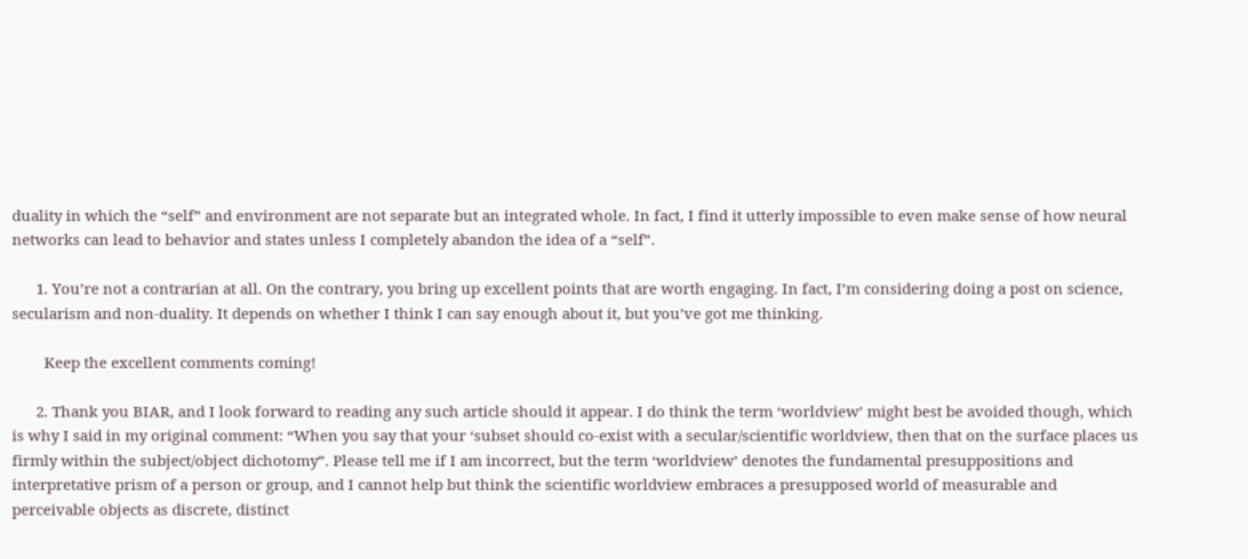duality in which the “self” and environment are not separate but an integrated whole. In fact, I find it utterly impossible to even make sense of how neural networks can lead to behavior and states unless I completely abandon the idea of a “self”.

      1. You’re not a contrarian at all. On the contrary, you bring up excellent points that are worth engaging. In fact, I’m considering doing a post on science, secularism and non-duality. It depends on whether I think I can say enough about it, but you’ve got me thinking.

        Keep the excellent comments coming!

      2. Thank you BIAR, and I look forward to reading any such article should it appear. I do think the term ‘worldview’ might best be avoided though, which is why I said in my original comment: “When you say that your ‘subset should co-exist with a secular/scientific worldview, then that on the surface places us firmly within the subject/object dichotomy”. Please tell me if I am incorrect, but the term ‘worldview’ denotes the fundamental presuppositions and interpretative prism of a person or group, and I cannot help but think the scientific worldview embraces a presupposed world of measurable and perceivable objects as discrete, distinct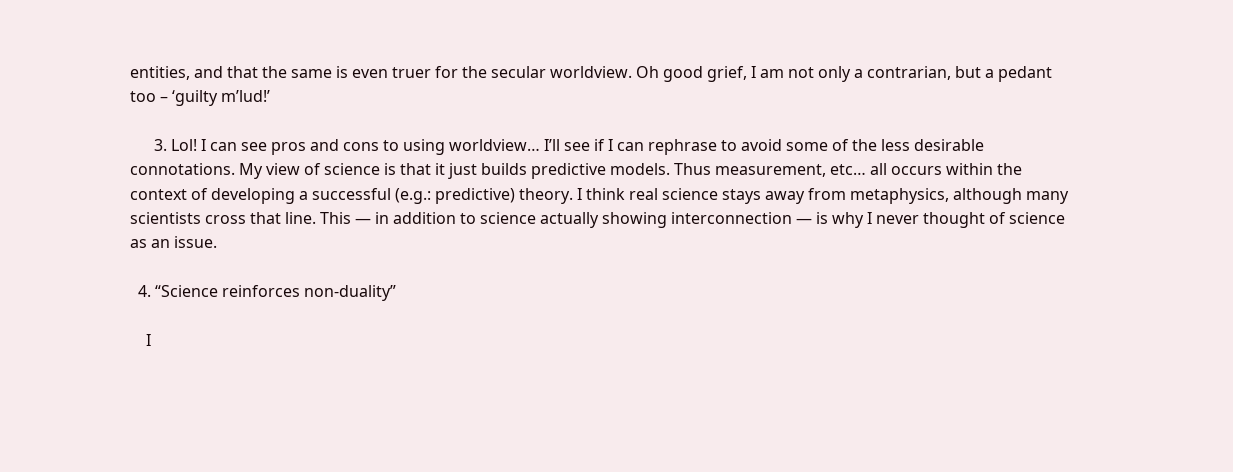entities, and that the same is even truer for the secular worldview. Oh good grief, I am not only a contrarian, but a pedant too – ‘guilty m’lud!’

      3. Lol! I can see pros and cons to using worldview… I’ll see if I can rephrase to avoid some of the less desirable connotations. My view of science is that it just builds predictive models. Thus measurement, etc… all occurs within the context of developing a successful (e.g.: predictive) theory. I think real science stays away from metaphysics, although many scientists cross that line. This — in addition to science actually showing interconnection — is why I never thought of science as an issue.

  4. “Science reinforces non-duality”

    I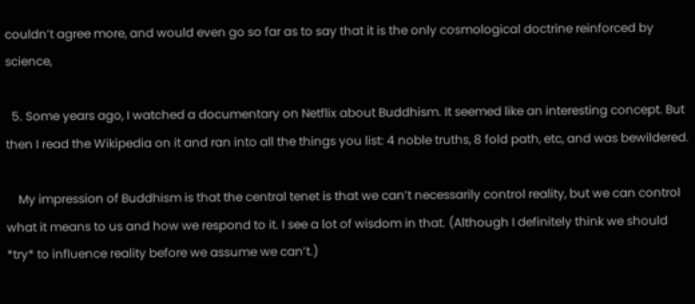couldn’t agree more, and would even go so far as to say that it is the only cosmological doctrine reinforced by science,

  5. Some years ago, I watched a documentary on Netflix about Buddhism. It seemed like an interesting concept. But then I read the Wikipedia on it and ran into all the things you list: 4 noble truths, 8 fold path, etc, and was bewildered.

    My impression of Buddhism is that the central tenet is that we can’t necessarily control reality, but we can control what it means to us and how we respond to it. I see a lot of wisdom in that. (Although I definitely think we should *try* to influence reality before we assume we can’t.)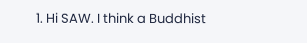1. Hi SAW. I think a Buddhist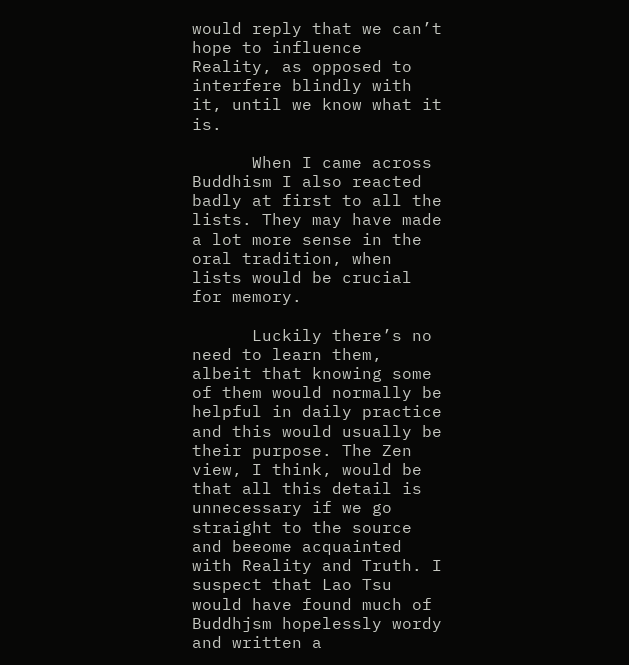would reply that we can’t hope to influence Reality, as opposed to interfere blindly with it, until we know what it is.

      When I came across Buddhism I also reacted badly at first to all the lists. They may have made a lot more sense in the oral tradition, when lists would be crucial for memory.

      Luckily there’s no need to learn them, albeit that knowing some of them would normally be helpful in daily practice and this would usually be their purpose. The Zen view, I think, would be that all this detail is unnecessary if we go straight to the source and beeome acquainted with Reality and Truth. I suspect that Lao Tsu would have found much of Buddhjsm hopelessly wordy and written a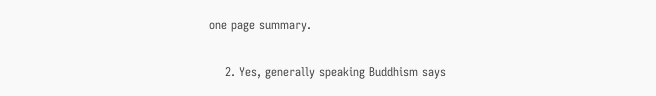one page summary.

    2. Yes, generally speaking Buddhism says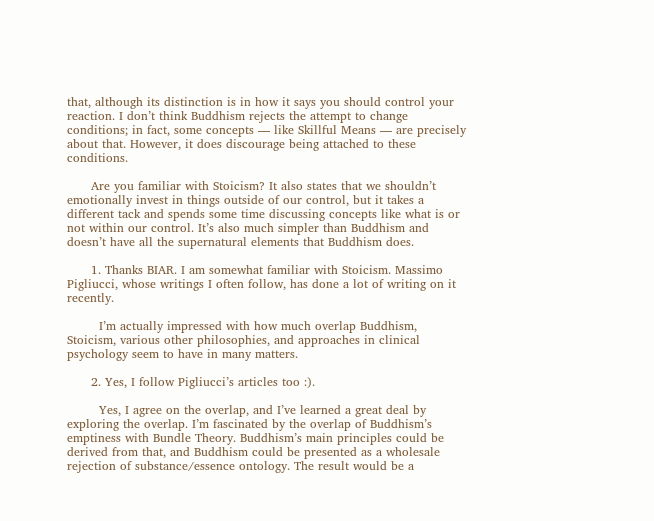that, although its distinction is in how it says you should control your reaction. I don’t think Buddhism rejects the attempt to change conditions; in fact, some concepts — like Skillful Means — are precisely about that. However, it does discourage being attached to these conditions.

      Are you familiar with Stoicism? It also states that we shouldn’t emotionally invest in things outside of our control, but it takes a different tack and spends some time discussing concepts like what is or not within our control. It’s also much simpler than Buddhism and doesn’t have all the supernatural elements that Buddhism does.

      1. Thanks BIAR. I am somewhat familiar with Stoicism. Massimo Pigliucci, whose writings I often follow, has done a lot of writing on it recently.

        I’m actually impressed with how much overlap Buddhism, Stoicism, various other philosophies, and approaches in clinical psychology seem to have in many matters.

      2. Yes, I follow Pigliucci’s articles too :).

        Yes, I agree on the overlap, and I’ve learned a great deal by exploring the overlap. I’m fascinated by the overlap of Buddhism’s emptiness with Bundle Theory. Buddhism’s main principles could be derived from that, and Buddhism could be presented as a wholesale rejection of substance/essence ontology. The result would be a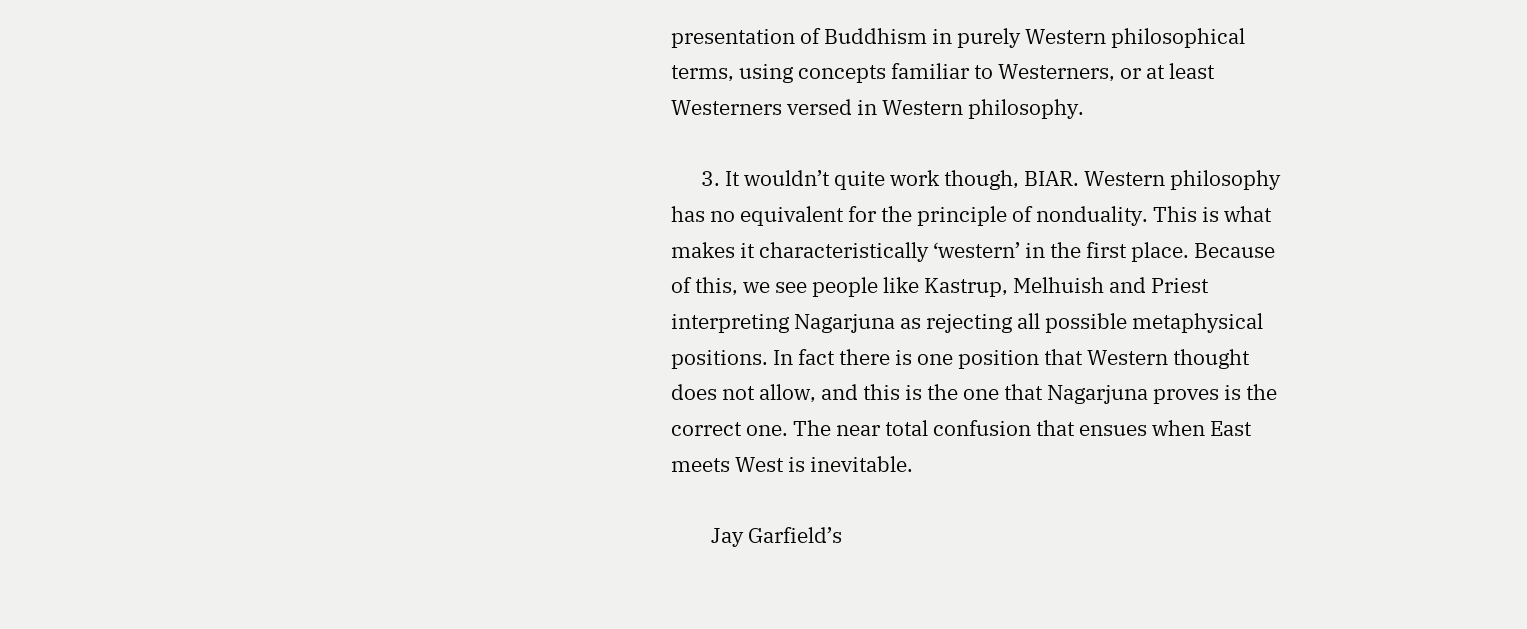presentation of Buddhism in purely Western philosophical terms, using concepts familiar to Westerners, or at least Westerners versed in Western philosophy.

      3. It wouldn’t quite work though, BIAR. Western philosophy has no equivalent for the principle of nonduality. This is what makes it characteristically ‘western’ in the first place. Because of this, we see people like Kastrup, Melhuish and Priest interpreting Nagarjuna as rejecting all possible metaphysical positions. In fact there is one position that Western thought does not allow, and this is the one that Nagarjuna proves is the correct one. The near total confusion that ensues when East meets West is inevitable.

        Jay Garfield’s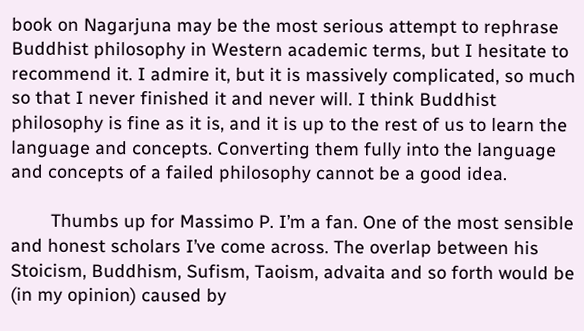book on Nagarjuna may be the most serious attempt to rephrase Buddhist philosophy in Western academic terms, but I hesitate to recommend it. I admire it, but it is massively complicated, so much so that I never finished it and never will. I think Buddhist philosophy is fine as it is, and it is up to the rest of us to learn the language and concepts. Converting them fully into the language and concepts of a failed philosophy cannot be a good idea.

        Thumbs up for Massimo P. I’m a fan. One of the most sensible and honest scholars I’ve come across. The overlap between his Stoicism, Buddhism, Sufism, Taoism, advaita and so forth would be (in my opinion) caused by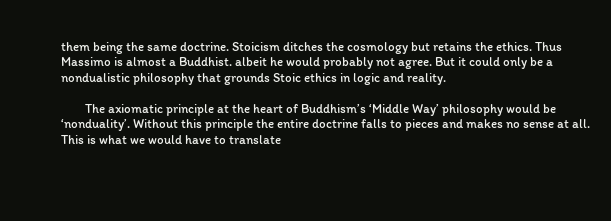them being the same doctrine. Stoicism ditches the cosmology but retains the ethics. Thus Massimo is almost a Buddhist. albeit he would probably not agree. But it could only be a nondualistic philosophy that grounds Stoic ethics in logic and reality.

        The axiomatic principle at the heart of Buddhism’s ‘Middle Way’ philosophy would be ‘nonduality’. Without this principle the entire doctrine falls to pieces and makes no sense at all. This is what we would have to translate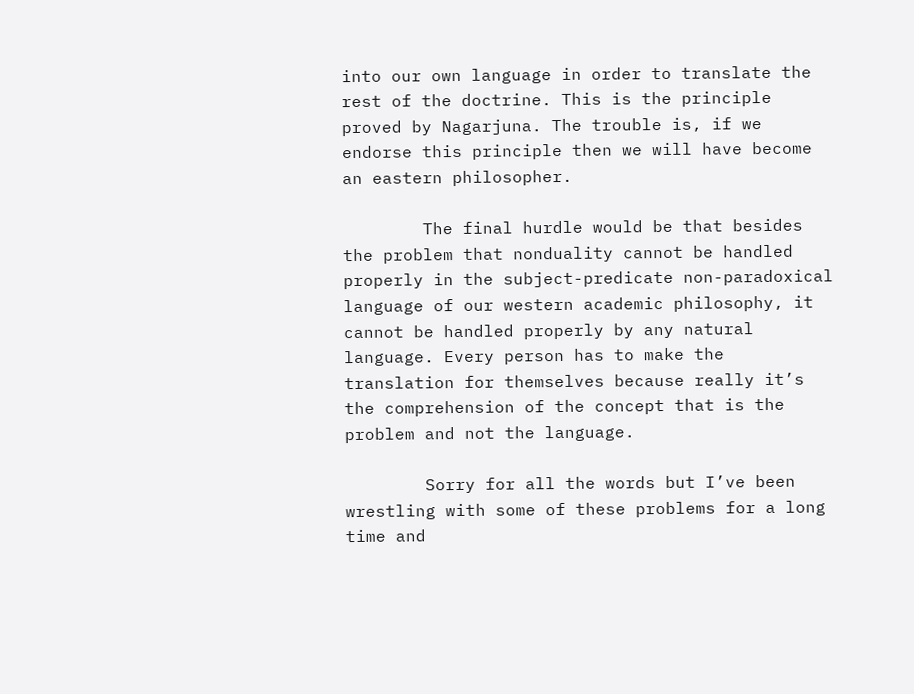into our own language in order to translate the rest of the doctrine. This is the principle proved by Nagarjuna. The trouble is, if we endorse this principle then we will have become an eastern philosopher.

        The final hurdle would be that besides the problem that nonduality cannot be handled properly in the subject-predicate non-paradoxical language of our western academic philosophy, it cannot be handled properly by any natural language. Every person has to make the translation for themselves because really it’s the comprehension of the concept that is the problem and not the language.

        Sorry for all the words but I’ve been wrestling with some of these problems for a long time and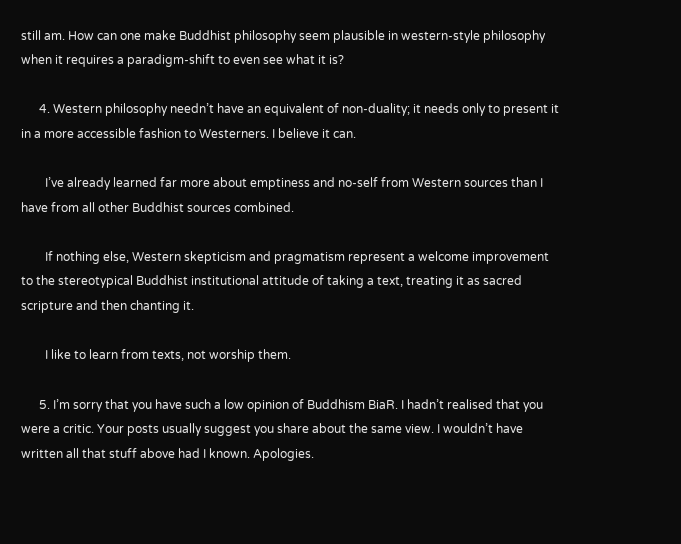still am. How can one make Buddhist philosophy seem plausible in western-style philosophy when it requires a paradigm-shift to even see what it is?

      4. Western philosophy needn’t have an equivalent of non-duality; it needs only to present it in a more accessible fashion to Westerners. I believe it can.

        I’ve already learned far more about emptiness and no-self from Western sources than I have from all other Buddhist sources combined.

        If nothing else, Western skepticism and pragmatism represent a welcome improvement to the stereotypical Buddhist institutional attitude of taking a text, treating it as sacred scripture and then chanting it.

        I like to learn from texts, not worship them.

      5. I’m sorry that you have such a low opinion of Buddhism BiaR. I hadn’t realised that you were a critic. Your posts usually suggest you share about the same view. I wouldn’t have written all that stuff above had I known. Apologies.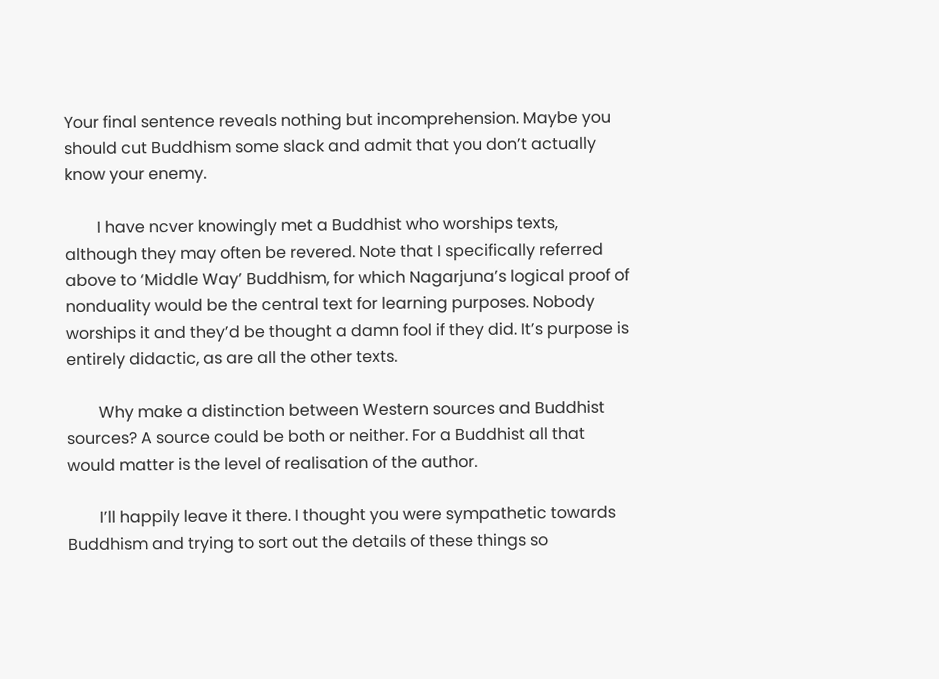Your final sentence reveals nothing but incomprehension. Maybe you should cut Buddhism some slack and admit that you don’t actually know your enemy.

        I have ncver knowingly met a Buddhist who worships texts, although they may often be revered. Note that I specifically referred above to ‘Middle Way’ Buddhism, for which Nagarjuna’s logical proof of nonduality would be the central text for learning purposes. Nobody worships it and they’d be thought a damn fool if they did. It’s purpose is entirely didactic, as are all the other texts.

        Why make a distinction between Western sources and Buddhist sources? A source could be both or neither. For a Buddhist all that would matter is the level of realisation of the author.

        I’ll happily leave it there. I thought you were sympathetic towards Buddhism and trying to sort out the details of these things so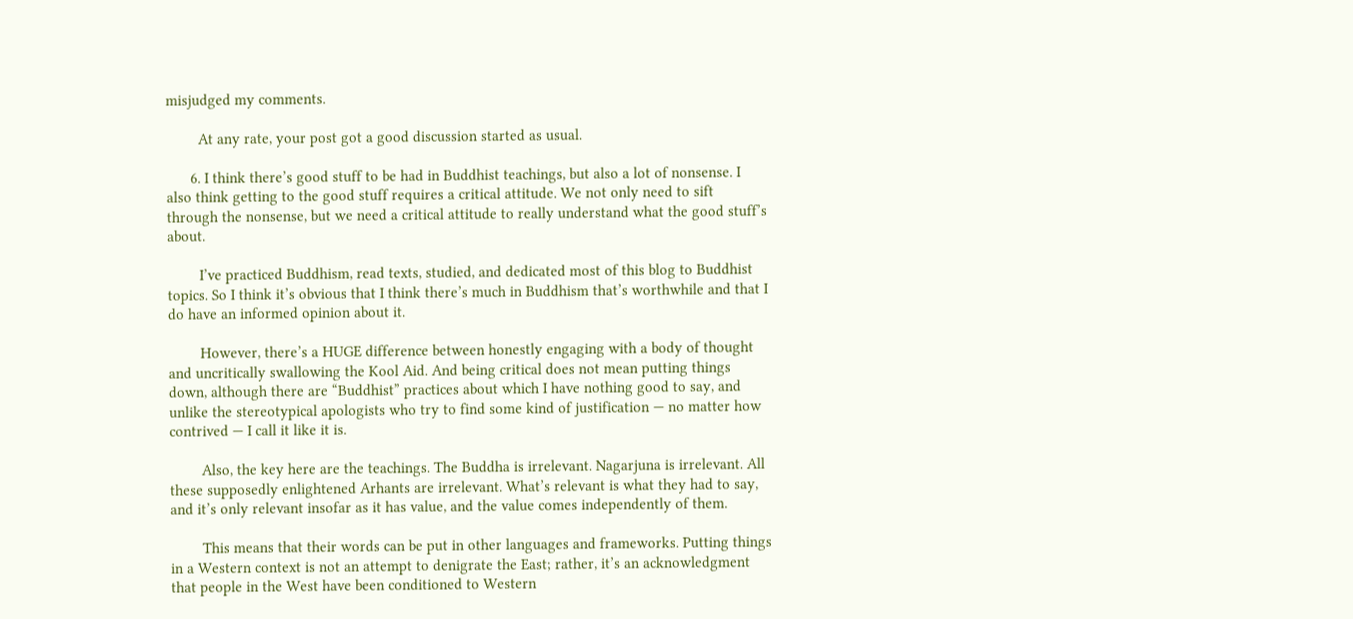misjudged my comments.

        At any rate, your post got a good discussion started as usual.

      6. I think there’s good stuff to be had in Buddhist teachings, but also a lot of nonsense. I also think getting to the good stuff requires a critical attitude. We not only need to sift through the nonsense, but we need a critical attitude to really understand what the good stuff’s about.

        I’ve practiced Buddhism, read texts, studied, and dedicated most of this blog to Buddhist topics. So I think it’s obvious that I think there’s much in Buddhism that’s worthwhile and that I do have an informed opinion about it.

        However, there’s a HUGE difference between honestly engaging with a body of thought and uncritically swallowing the Kool Aid. And being critical does not mean putting things down, although there are “Buddhist” practices about which I have nothing good to say, and unlike the stereotypical apologists who try to find some kind of justification — no matter how contrived — I call it like it is.

        Also, the key here are the teachings. The Buddha is irrelevant. Nagarjuna is irrelevant. All these supposedly enlightened Arhants are irrelevant. What’s relevant is what they had to say, and it’s only relevant insofar as it has value, and the value comes independently of them.

        This means that their words can be put in other languages and frameworks. Putting things in a Western context is not an attempt to denigrate the East; rather, it’s an acknowledgment that people in the West have been conditioned to Western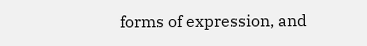forms of expression, and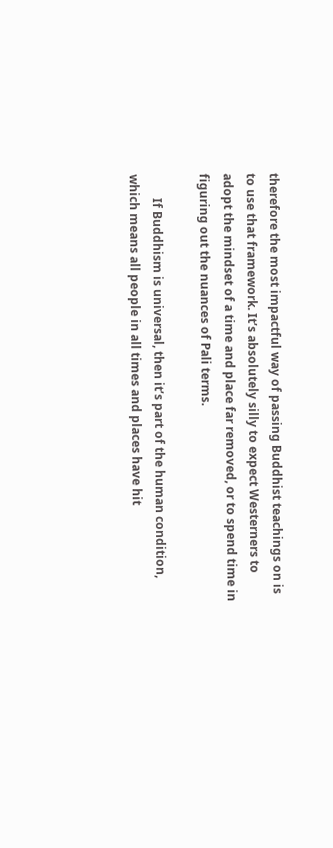therefore the most impactful way of passing Buddhist teachings on is to use that framework. It’s absolutely silly to expect Westerners to adopt the mindset of a time and place far removed, or to spend time in figuring out the nuances of Pali terms.

        If Buddhism is universal, then it’s part of the human condition, which means all people in all times and places have hit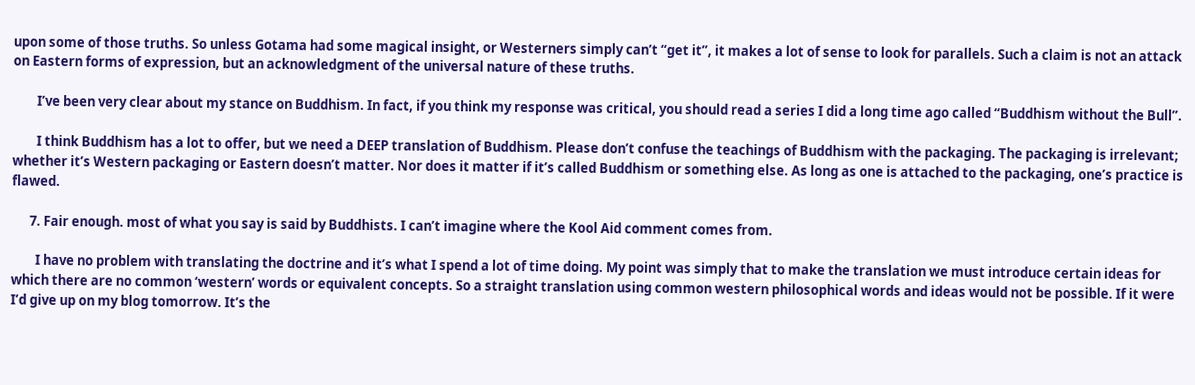upon some of those truths. So unless Gotama had some magical insight, or Westerners simply can’t “get it”, it makes a lot of sense to look for parallels. Such a claim is not an attack on Eastern forms of expression, but an acknowledgment of the universal nature of these truths.

        I’ve been very clear about my stance on Buddhism. In fact, if you think my response was critical, you should read a series I did a long time ago called “Buddhism without the Bull”.

        I think Buddhism has a lot to offer, but we need a DEEP translation of Buddhism. Please don’t confuse the teachings of Buddhism with the packaging. The packaging is irrelevant; whether it’s Western packaging or Eastern doesn’t matter. Nor does it matter if it’s called Buddhism or something else. As long as one is attached to the packaging, one’s practice is flawed.

      7. Fair enough. most of what you say is said by Buddhists. I can’t imagine where the Kool Aid comment comes from.

        I have no problem with translating the doctrine and it’s what I spend a lot of time doing. My point was simply that to make the translation we must introduce certain ideas for which there are no common ‘western’ words or equivalent concepts. So a straight translation using common western philosophical words and ideas would not be possible. If it were I’d give up on my blog tomorrow. It’s the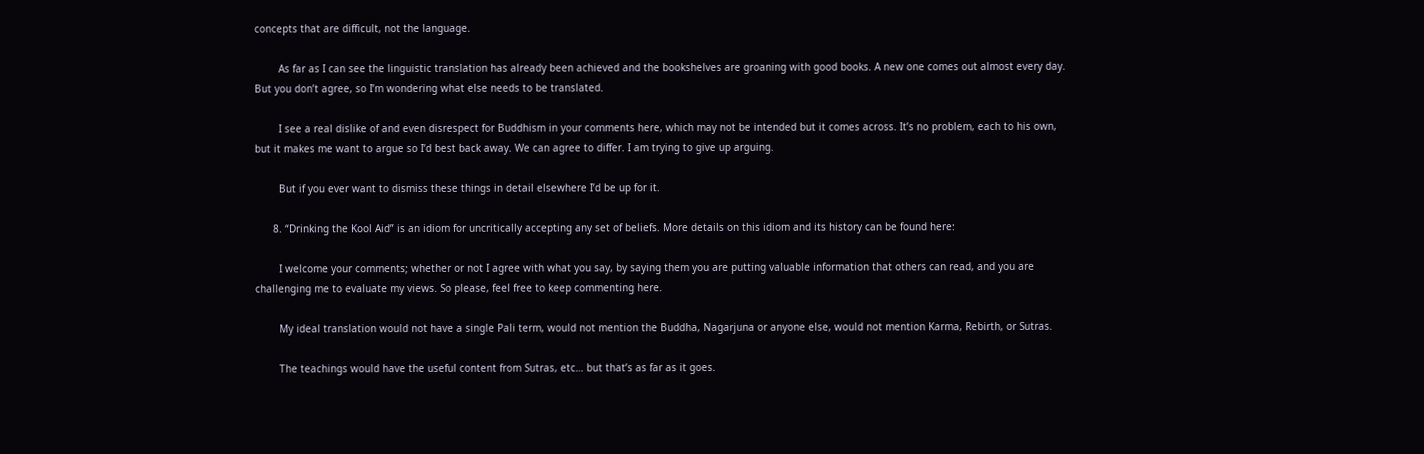concepts that are difficult, not the language.

        As far as I can see the linguistic translation has already been achieved and the bookshelves are groaning with good books. A new one comes out almost every day. But you don’t agree, so I’m wondering what else needs to be translated.

        I see a real dislike of and even disrespect for Buddhism in your comments here, which may not be intended but it comes across. It’s no problem, each to his own, but it makes me want to argue so I’d best back away. We can agree to differ. I am trying to give up arguing.

        But if you ever want to dismiss these things in detail elsewhere I’d be up for it.

      8. “Drinking the Kool Aid” is an idiom for uncritically accepting any set of beliefs. More details on this idiom and its history can be found here:

        I welcome your comments; whether or not I agree with what you say, by saying them you are putting valuable information that others can read, and you are challenging me to evaluate my views. So please, feel free to keep commenting here.

        My ideal translation would not have a single Pali term, would not mention the Buddha, Nagarjuna or anyone else, would not mention Karma, Rebirth, or Sutras.

        The teachings would have the useful content from Sutras, etc… but that’s as far as it goes.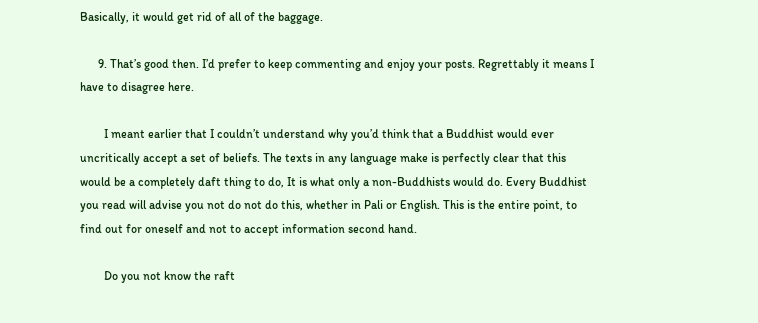Basically, it would get rid of all of the baggage.

      9. That’s good then. I’d prefer to keep commenting and enjoy your posts. Regrettably it means I have to disagree here.

        I meant earlier that I couldn’t understand why you’d think that a Buddhist would ever uncritically accept a set of beliefs. The texts in any language make is perfectly clear that this would be a completely daft thing to do, It is what only a non-Buddhists would do. Every Buddhist you read will advise you not do not do this, whether in Pali or English. This is the entire point, to find out for oneself and not to accept information second hand.

        Do you not know the raft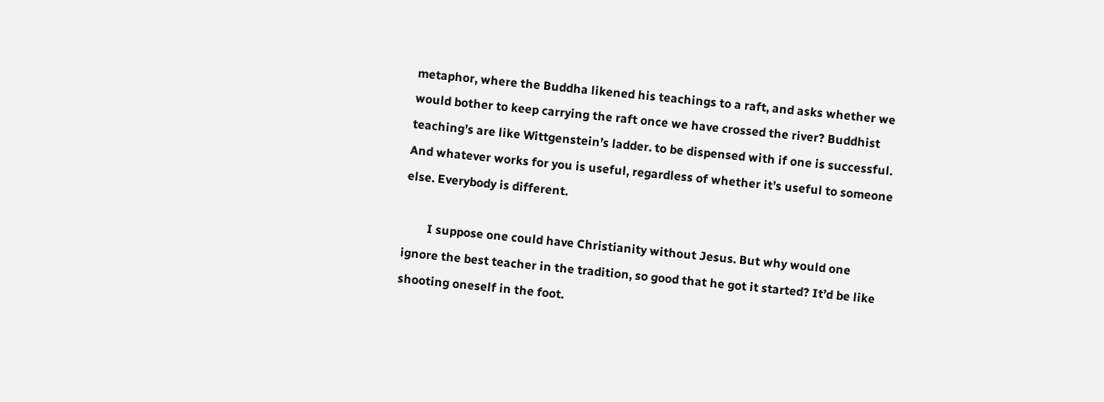metaphor, where the Buddha likened his teachings to a raft, and asks whether we would bother to keep carrying the raft once we have crossed the river? Buddhist teaching’s are like Wittgenstein’s ladder. to be dispensed with if one is successful. And whatever works for you is useful, regardless of whether it’s useful to someone else. Everybody is different.

        I suppose one could have Christianity without Jesus. But why would one ignore the best teacher in the tradition, so good that he got it started? It’d be like shooting oneself in the foot.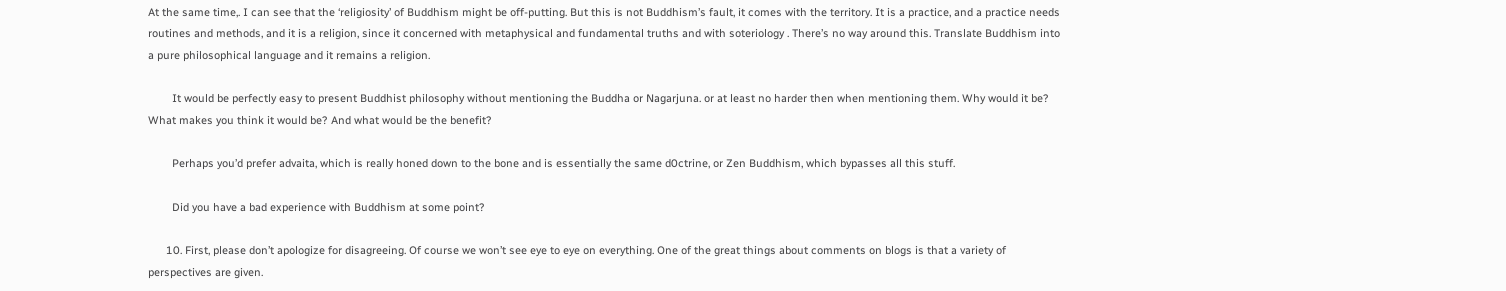At the same time,. I can see that the ‘religiosity’ of Buddhism might be off-putting. But this is not Buddhism’s fault, it comes with the territory. It is a practice, and a practice needs routines and methods, and it is a religion, since it concerned with metaphysical and fundamental truths and with soteriology . There’s no way around this. Translate Buddhism into a pure philosophical language and it remains a religion.

        It would be perfectly easy to present Buddhist philosophy without mentioning the Buddha or Nagarjuna. or at least no harder then when mentioning them. Why would it be? What makes you think it would be? And what would be the benefit?

        Perhaps you’d prefer advaita, which is really honed down to the bone and is essentially the same d0ctrine, or Zen Buddhism, which bypasses all this stuff.

        Did you have a bad experience with Buddhism at some point?

      10. First, please don’t apologize for disagreeing. Of course we won’t see eye to eye on everything. One of the great things about comments on blogs is that a variety of perspectives are given.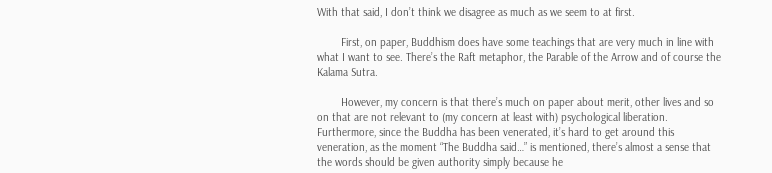With that said, I don’t think we disagree as much as we seem to at first.

        First, on paper, Buddhism does have some teachings that are very much in line with what I want to see. There’s the Raft metaphor, the Parable of the Arrow and of course the Kalama Sutra.

        However, my concern is that there’s much on paper about merit, other lives and so on that are not relevant to (my concern at least with) psychological liberation. Furthermore, since the Buddha has been venerated, it’s hard to get around this veneration, as the moment “The Buddha said…” is mentioned, there’s almost a sense that the words should be given authority simply because he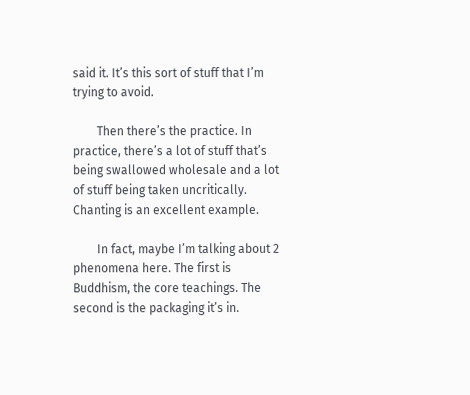said it. It’s this sort of stuff that I’m trying to avoid.

        Then there’s the practice. In practice, there’s a lot of stuff that’s being swallowed wholesale and a lot of stuff being taken uncritically. Chanting is an excellent example.

        In fact, maybe I’m talking about 2 phenomena here. The first is Buddhism, the core teachings. The second is the packaging it’s in.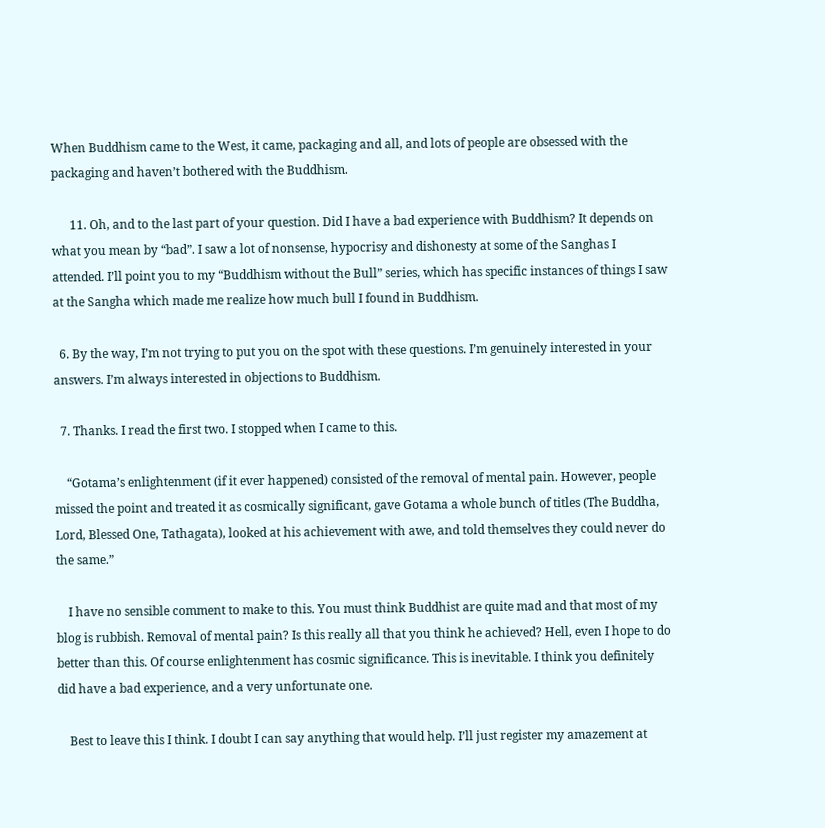When Buddhism came to the West, it came, packaging and all, and lots of people are obsessed with the packaging and haven’t bothered with the Buddhism.

      11. Oh, and to the last part of your question. Did I have a bad experience with Buddhism? It depends on what you mean by “bad”. I saw a lot of nonsense, hypocrisy and dishonesty at some of the Sanghas I attended. I’ll point you to my “Buddhism without the Bull” series, which has specific instances of things I saw at the Sangha which made me realize how much bull I found in Buddhism.

  6. By the way, I’m not trying to put you on the spot with these questions. I’m genuinely interested in your answers. I’m always interested in objections to Buddhism.

  7. Thanks. I read the first two. I stopped when I came to this.

    “Gotama’s enlightenment (if it ever happened) consisted of the removal of mental pain. However, people missed the point and treated it as cosmically significant, gave Gotama a whole bunch of titles (The Buddha, Lord, Blessed One, Tathagata), looked at his achievement with awe, and told themselves they could never do the same.”

    I have no sensible comment to make to this. You must think Buddhist are quite mad and that most of my blog is rubbish. Removal of mental pain? Is this really all that you think he achieved? Hell, even I hope to do better than this. Of course enlightenment has cosmic significance. This is inevitable. I think you definitely did have a bad experience, and a very unfortunate one.

    Best to leave this I think. I doubt I can say anything that would help. I’ll just register my amazement at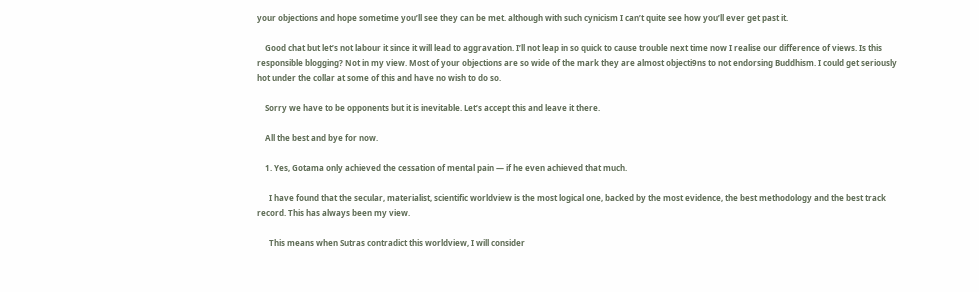your objections and hope sometime you’ll see they can be met. although with such cynicism I can’t quite see how you’ll ever get past it.

    Good chat but let’s not labour it since it will lead to aggravation. I’ll not leap in so quick to cause trouble next time now I realise our difference of views. Is this responsible blogging? Not in my view. Most of your objections are so wide of the mark they are almost objecti9ns to not endorsing Buddhism. I could get seriously hot under the collar at some of this and have no wish to do so.

    Sorry we have to be opponents but it is inevitable. Let’s accept this and leave it there.

    All the best and bye for now.

    1. Yes, Gotama only achieved the cessation of mental pain — if he even achieved that much.

      I have found that the secular, materialist, scientific worldview is the most logical one, backed by the most evidence, the best methodology and the best track record. This has always been my view.

      This means when Sutras contradict this worldview, I will consider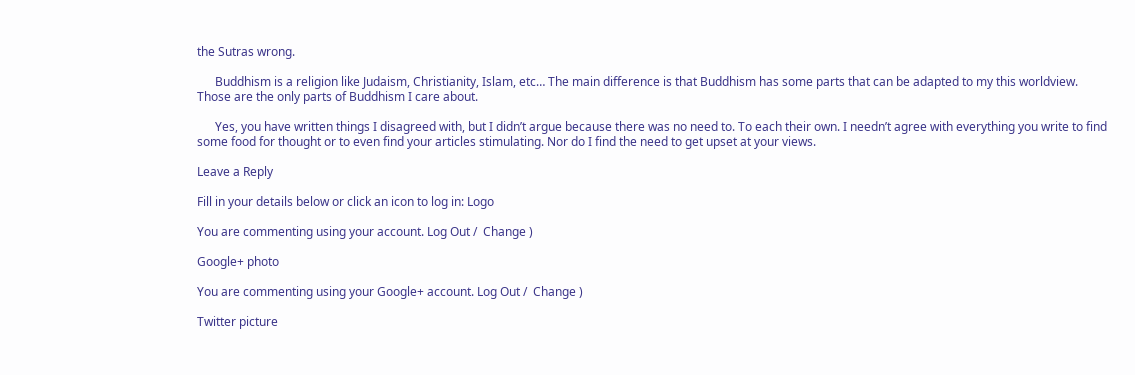the Sutras wrong.

      Buddhism is a religion like Judaism, Christianity, Islam, etc… The main difference is that Buddhism has some parts that can be adapted to my this worldview. Those are the only parts of Buddhism I care about.

      Yes, you have written things I disagreed with, but I didn’t argue because there was no need to. To each their own. I needn’t agree with everything you write to find some food for thought or to even find your articles stimulating. Nor do I find the need to get upset at your views.

Leave a Reply

Fill in your details below or click an icon to log in: Logo

You are commenting using your account. Log Out /  Change )

Google+ photo

You are commenting using your Google+ account. Log Out /  Change )

Twitter picture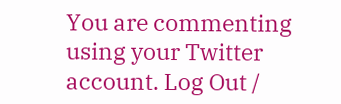You are commenting using your Twitter account. Log Out /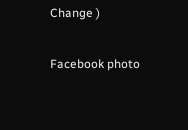Change )

Facebook photo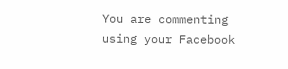You are commenting using your Facebook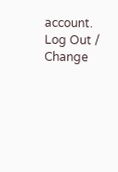account. Log Out /  Change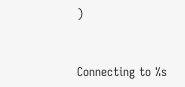)


Connecting to %s